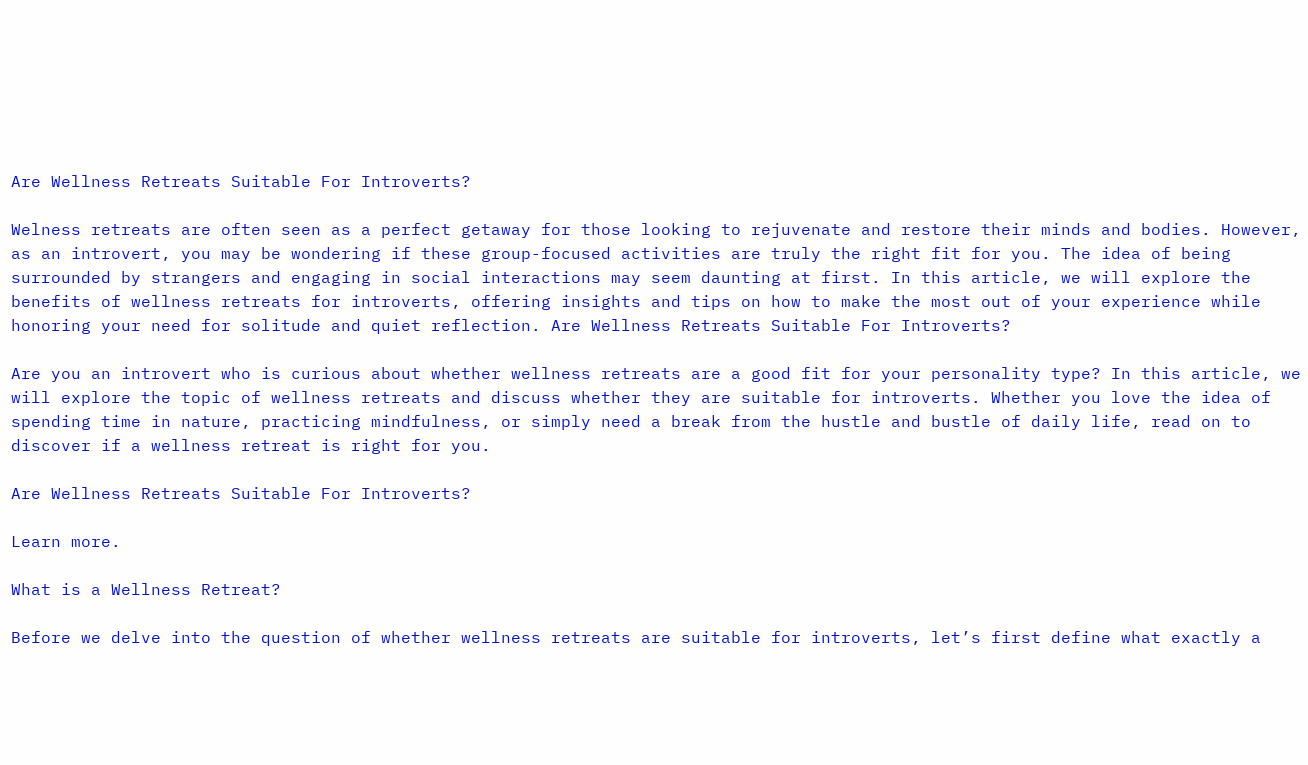Are Wellness Retreats Suitable For Introverts?

Welness retreats are often seen as a perfect getaway for those looking to rejuvenate and restore their minds and bodies. However, as an introvert, you may be wondering if these group-focused activities are truly the right fit for you. The idea of being surrounded by strangers and engaging in social interactions may seem daunting at first. In this article, we will explore the benefits of wellness retreats for introverts, offering insights and tips on how to make the most out of your experience while honoring your need for solitude and quiet reflection. Are Wellness Retreats Suitable For Introverts?

Are you an introvert who is curious about whether wellness retreats are a good fit for your personality type? In this article, we will explore the topic of wellness retreats and discuss whether they are suitable for introverts. Whether you love the idea of spending time in nature, practicing mindfulness, or simply need a break from the hustle and bustle of daily life, read on to discover if a wellness retreat is right for you.

Are Wellness Retreats Suitable For Introverts?

Learn more.

What is a Wellness Retreat?

Before we delve into the question of whether wellness retreats are suitable for introverts, let’s first define what exactly a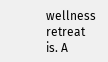wellness retreat is. A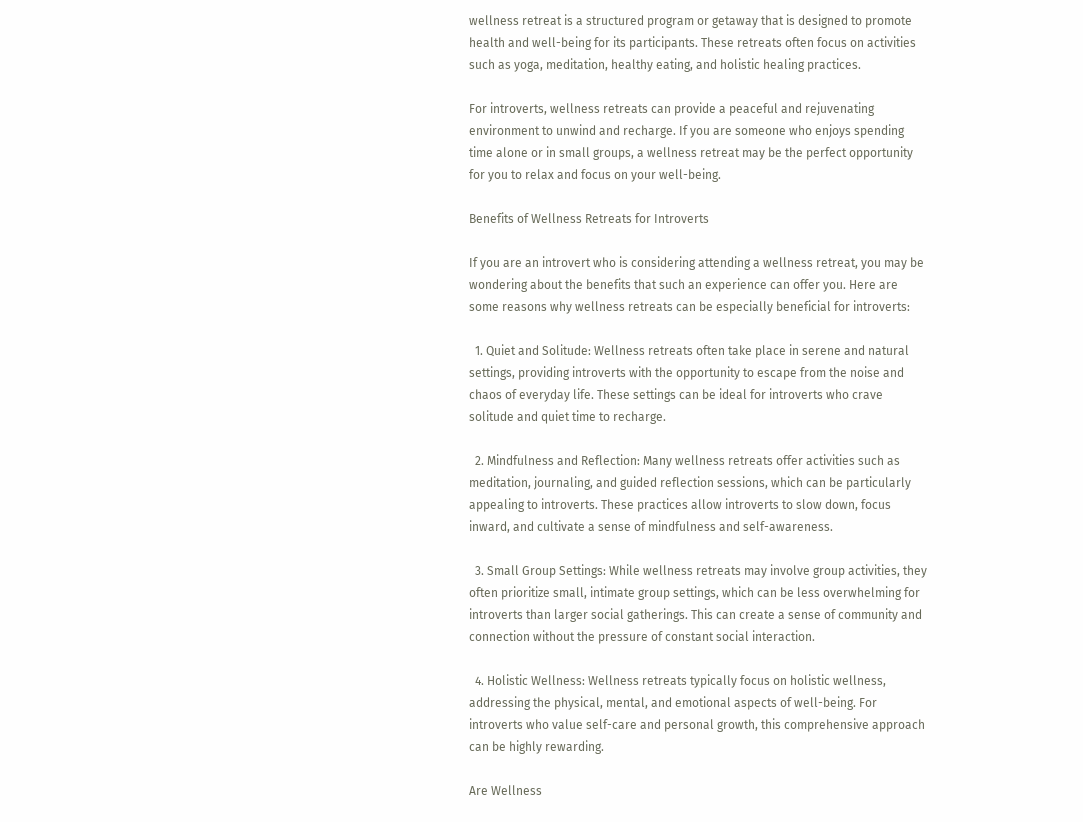wellness retreat is a structured program or getaway that is designed to promote health and well-being for its participants. These retreats often focus on activities such as yoga, meditation, healthy eating, and holistic healing practices.

For introverts, wellness retreats can provide a peaceful and rejuvenating environment to unwind and recharge. If you are someone who enjoys spending time alone or in small groups, a wellness retreat may be the perfect opportunity for you to relax and focus on your well-being.

Benefits of Wellness Retreats for Introverts

If you are an introvert who is considering attending a wellness retreat, you may be wondering about the benefits that such an experience can offer you. Here are some reasons why wellness retreats can be especially beneficial for introverts:

  1. Quiet and Solitude: Wellness retreats often take place in serene and natural settings, providing introverts with the opportunity to escape from the noise and chaos of everyday life. These settings can be ideal for introverts who crave solitude and quiet time to recharge.

  2. Mindfulness and Reflection: Many wellness retreats offer activities such as meditation, journaling, and guided reflection sessions, which can be particularly appealing to introverts. These practices allow introverts to slow down, focus inward, and cultivate a sense of mindfulness and self-awareness.

  3. Small Group Settings: While wellness retreats may involve group activities, they often prioritize small, intimate group settings, which can be less overwhelming for introverts than larger social gatherings. This can create a sense of community and connection without the pressure of constant social interaction.

  4. Holistic Wellness: Wellness retreats typically focus on holistic wellness, addressing the physical, mental, and emotional aspects of well-being. For introverts who value self-care and personal growth, this comprehensive approach can be highly rewarding.

Are Wellness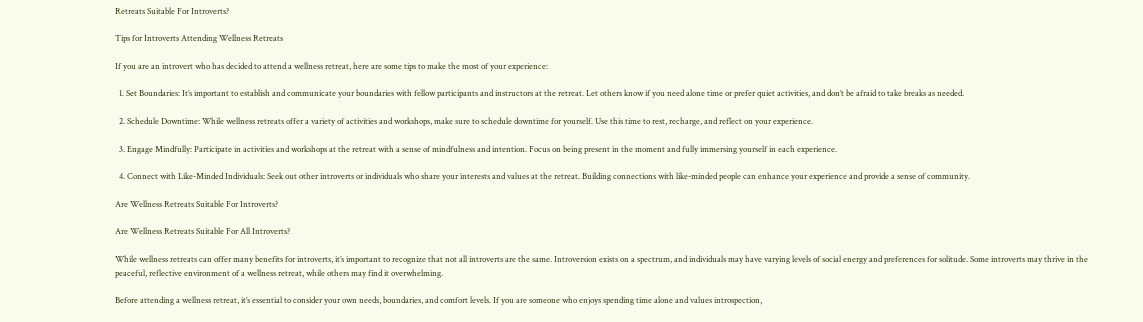Retreats Suitable For Introverts?

Tips for Introverts Attending Wellness Retreats

If you are an introvert who has decided to attend a wellness retreat, here are some tips to make the most of your experience:

  1. Set Boundaries: It’s important to establish and communicate your boundaries with fellow participants and instructors at the retreat. Let others know if you need alone time or prefer quiet activities, and don’t be afraid to take breaks as needed.

  2. Schedule Downtime: While wellness retreats offer a variety of activities and workshops, make sure to schedule downtime for yourself. Use this time to rest, recharge, and reflect on your experience.

  3. Engage Mindfully: Participate in activities and workshops at the retreat with a sense of mindfulness and intention. Focus on being present in the moment and fully immersing yourself in each experience.

  4. Connect with Like-Minded Individuals: Seek out other introverts or individuals who share your interests and values at the retreat. Building connections with like-minded people can enhance your experience and provide a sense of community.

Are Wellness Retreats Suitable For Introverts?

Are Wellness Retreats Suitable For All Introverts?

While wellness retreats can offer many benefits for introverts, it’s important to recognize that not all introverts are the same. Introversion exists on a spectrum, and individuals may have varying levels of social energy and preferences for solitude. Some introverts may thrive in the peaceful, reflective environment of a wellness retreat, while others may find it overwhelming.

Before attending a wellness retreat, it’s essential to consider your own needs, boundaries, and comfort levels. If you are someone who enjoys spending time alone and values introspection,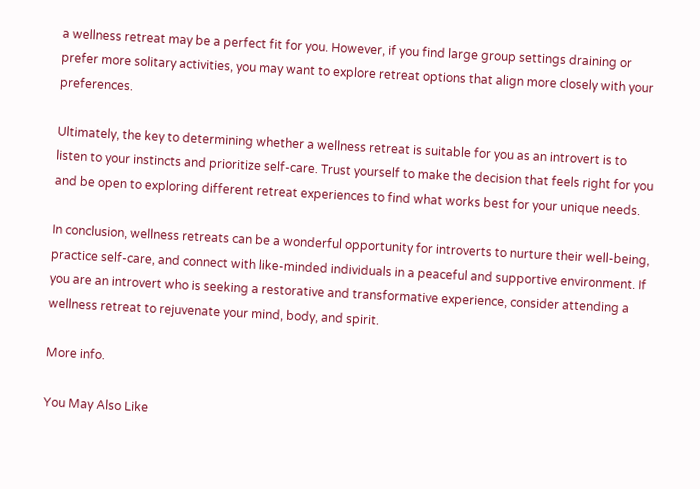a wellness retreat may be a perfect fit for you. However, if you find large group settings draining or prefer more solitary activities, you may want to explore retreat options that align more closely with your preferences.

Ultimately, the key to determining whether a wellness retreat is suitable for you as an introvert is to listen to your instincts and prioritize self-care. Trust yourself to make the decision that feels right for you and be open to exploring different retreat experiences to find what works best for your unique needs.

In conclusion, wellness retreats can be a wonderful opportunity for introverts to nurture their well-being, practice self-care, and connect with like-minded individuals in a peaceful and supportive environment. If you are an introvert who is seeking a restorative and transformative experience, consider attending a wellness retreat to rejuvenate your mind, body, and spirit.

More info.

You May Also Like